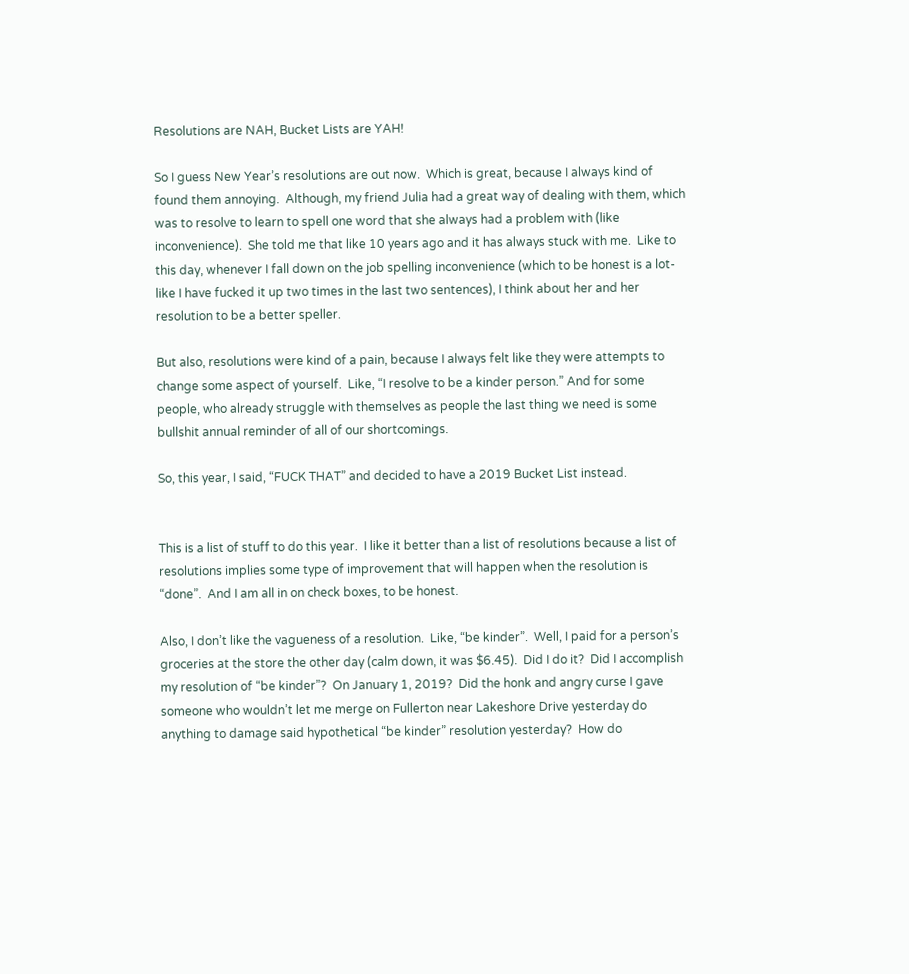Resolutions are NAH, Bucket Lists are YAH!

So I guess New Year’s resolutions are out now.  Which is great, because I always kind of found them annoying.  Although, my friend Julia had a great way of dealing with them, which was to resolve to learn to spell one word that she always had a problem with (like inconvenience).  She told me that like 10 years ago and it has always stuck with me.  Like to this day, whenever I fall down on the job spelling inconvenience (which to be honest is a lot- like I have fucked it up two times in the last two sentences), I think about her and her resolution to be a better speller.

But also, resolutions were kind of a pain, because I always felt like they were attempts to change some aspect of yourself.  Like, “I resolve to be a kinder person.” And for some people, who already struggle with themselves as people the last thing we need is some bullshit annual reminder of all of our shortcomings.

So, this year, I said, “FUCK THAT” and decided to have a 2019 Bucket List instead.


This is a list of stuff to do this year.  I like it better than a list of resolutions because a list of resolutions implies some type of improvement that will happen when the resolution is “done”.  And I am all in on check boxes, to be honest.

Also, I don’t like the vagueness of a resolution.  Like, “be kinder”.  Well, I paid for a person’s groceries at the store the other day (calm down, it was $6.45).  Did I do it?  Did I accomplish my resolution of “be kinder”?  On January 1, 2019?  Did the honk and angry curse I gave someone who wouldn’t let me merge on Fullerton near Lakeshore Drive yesterday do anything to damage said hypothetical “be kinder” resolution yesterday?  How do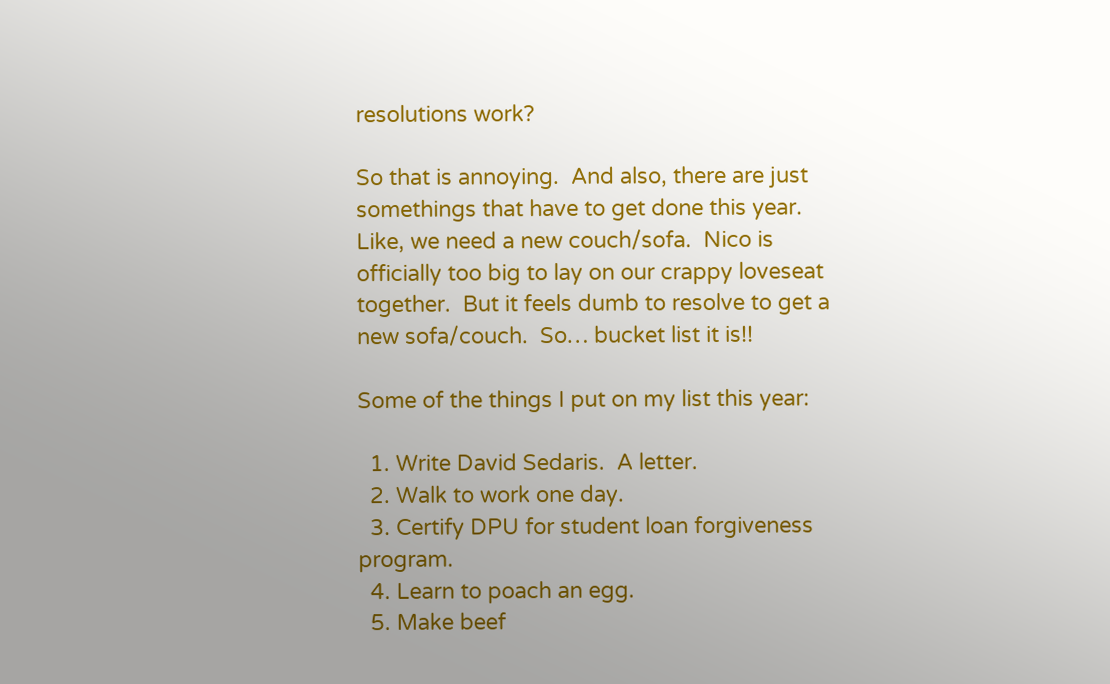resolutions work?

So that is annoying.  And also, there are just somethings that have to get done this year.  Like, we need a new couch/sofa.  Nico is officially too big to lay on our crappy loveseat together.  But it feels dumb to resolve to get a new sofa/couch.  So… bucket list it is!!

Some of the things I put on my list this year:

  1. Write David Sedaris.  A letter.
  2. Walk to work one day.
  3. Certify DPU for student loan forgiveness program.
  4. Learn to poach an egg.
  5. Make beef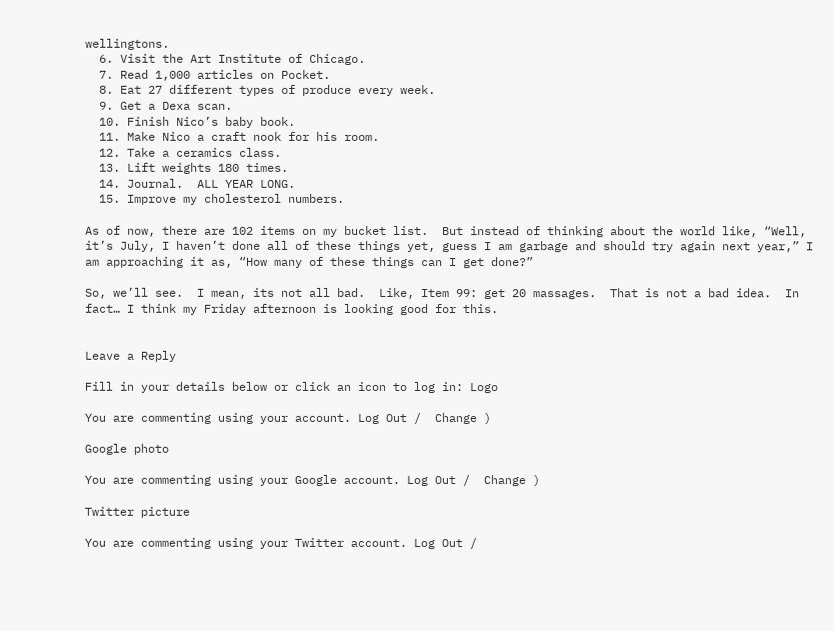wellingtons.
  6. Visit the Art Institute of Chicago.
  7. Read 1,000 articles on Pocket.
  8. Eat 27 different types of produce every week.
  9. Get a Dexa scan.
  10. Finish Nico’s baby book.
  11. Make Nico a craft nook for his room.
  12. Take a ceramics class.
  13. Lift weights 180 times.
  14. Journal.  ALL YEAR LONG.
  15. Improve my cholesterol numbers.

As of now, there are 102 items on my bucket list.  But instead of thinking about the world like, “Well, it’s July, I haven’t done all of these things yet, guess I am garbage and should try again next year,” I am approaching it as, “How many of these things can I get done?”

So, we’ll see.  I mean, its not all bad.  Like, Item 99: get 20 massages.  That is not a bad idea.  In fact… I think my Friday afternoon is looking good for this.


Leave a Reply

Fill in your details below or click an icon to log in: Logo

You are commenting using your account. Log Out /  Change )

Google photo

You are commenting using your Google account. Log Out /  Change )

Twitter picture

You are commenting using your Twitter account. Log Out /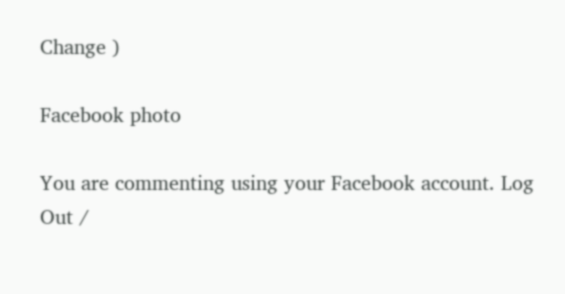Change )

Facebook photo

You are commenting using your Facebook account. Log Out /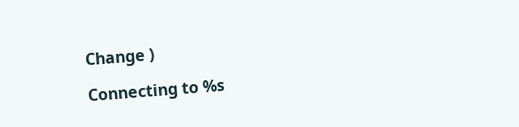Change )

Connecting to %s